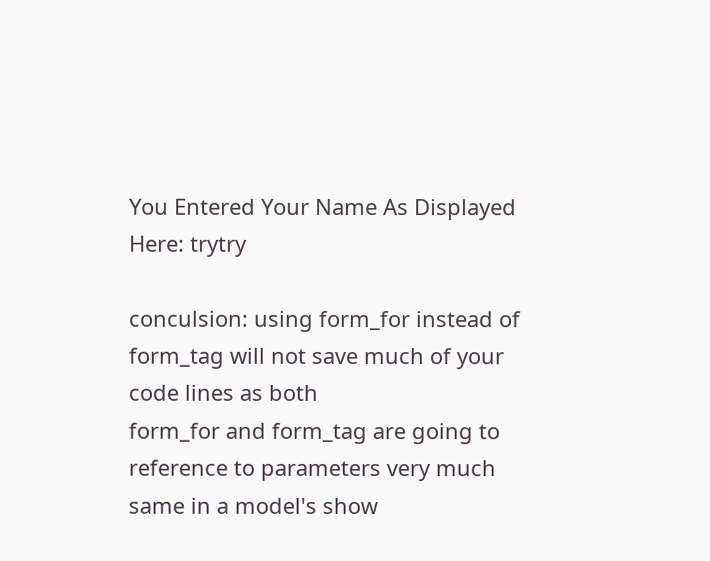You Entered Your Name As Displayed Here: trytry

conculsion: using form_for instead of form_tag will not save much of your code lines as both
form_for and form_tag are going to reference to parameters very much same in a model's show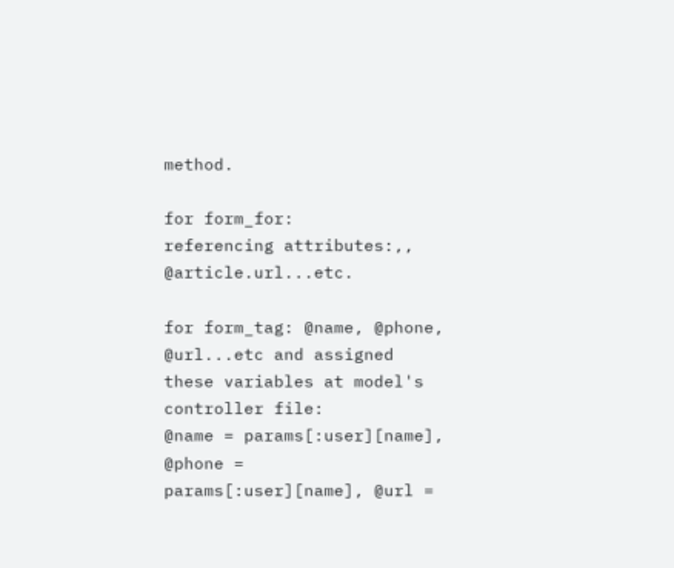method.

for form_for:
referencing attributes:,, @article.url...etc.

for form_tag: @name, @phone, @url...etc and assigned these variables at model's controller file:
@name = params[:user][name], @phone = params[:user][name], @url =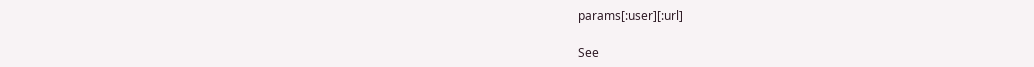params[:user][:url]

See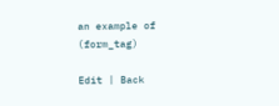an example of (form_tag)

Edit | Back